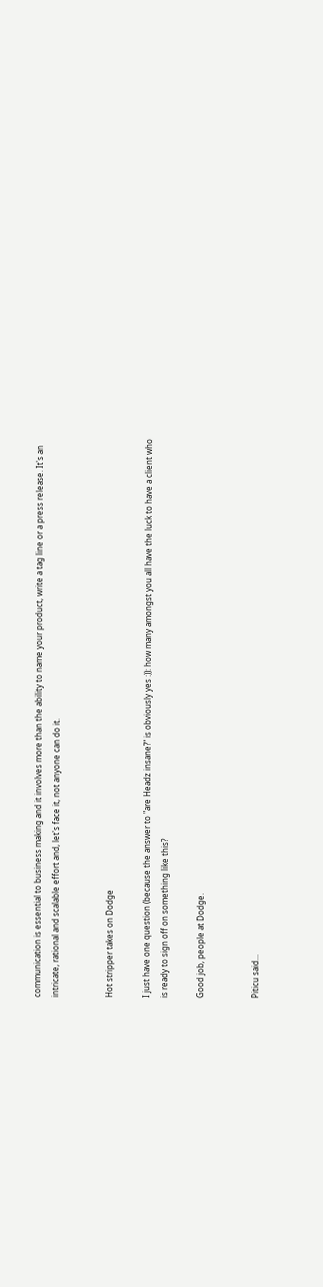communication is essential to business making and it involves more than the ability to name your product, write a tag line or a press release. It's an intricate, rational and scalable effort and, let's face it, not anyone can do it.


Hot stripper takes on Dodge

I just have one question (because the answer to "are Headz insane?" is obviously yes :)): how many amongst you all have the luck to have a client who is ready to sign off on something like this?

Good job, people at Dodge.


Piticu said...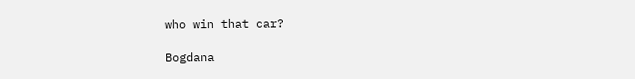who win that car?

Bogdana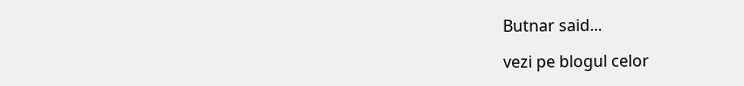Butnar said...

vezi pe blogul celor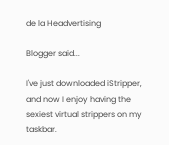de la Headvertising

Blogger said...

I've just downloaded iStripper, and now I enjoy having the sexiest virtual strippers on my taskbar.